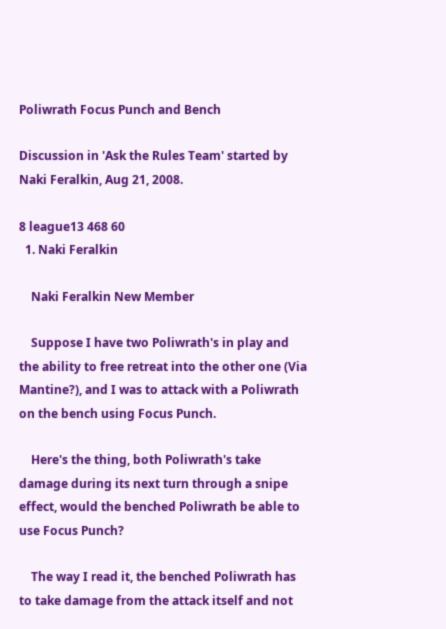Poliwrath Focus Punch and Bench

Discussion in 'Ask the Rules Team' started by Naki Feralkin, Aug 21, 2008.

8 league13 468 60
  1. Naki Feralkin

    Naki Feralkin New Member

    Suppose I have two Poliwrath's in play and the ability to free retreat into the other one (Via Mantine?), and I was to attack with a Poliwrath on the bench using Focus Punch.

    Here's the thing, both Poliwrath's take damage during its next turn through a snipe effect, would the benched Poliwrath be able to use Focus Punch?

    The way I read it, the benched Poliwrath has to take damage from the attack itself and not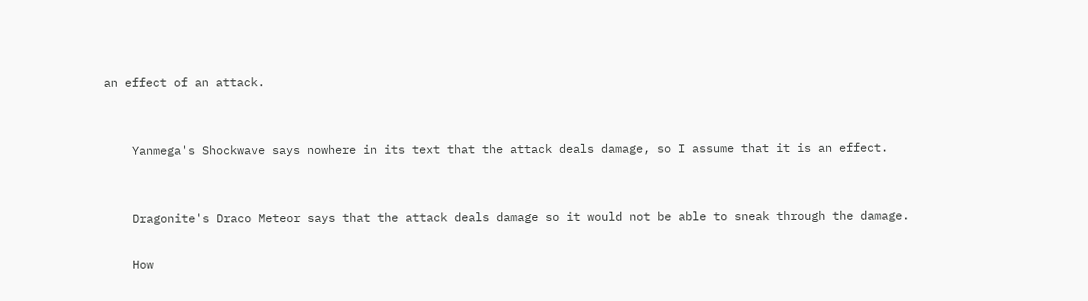an effect of an attack.


    Yanmega's Shockwave says nowhere in its text that the attack deals damage, so I assume that it is an effect.


    Dragonite's Draco Meteor says that the attack deals damage so it would not be able to sneak through the damage.

    How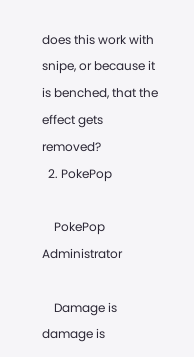does this work with snipe, or because it is benched, that the effect gets removed?
  2. PokePop

    PokePop Administrator

    Damage is damage is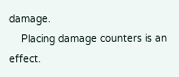damage.
    Placing damage counters is an effect.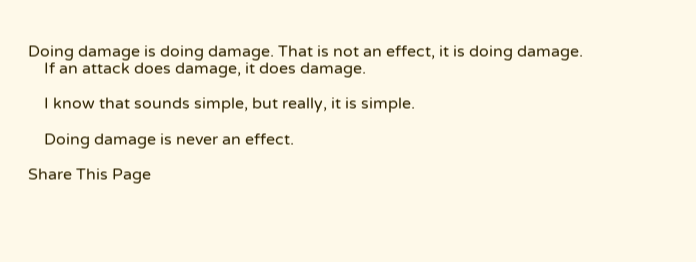Doing damage is doing damage. That is not an effect, it is doing damage.
    If an attack does damage, it does damage.

    I know that sounds simple, but really, it is simple.

    Doing damage is never an effect.

Share This Page